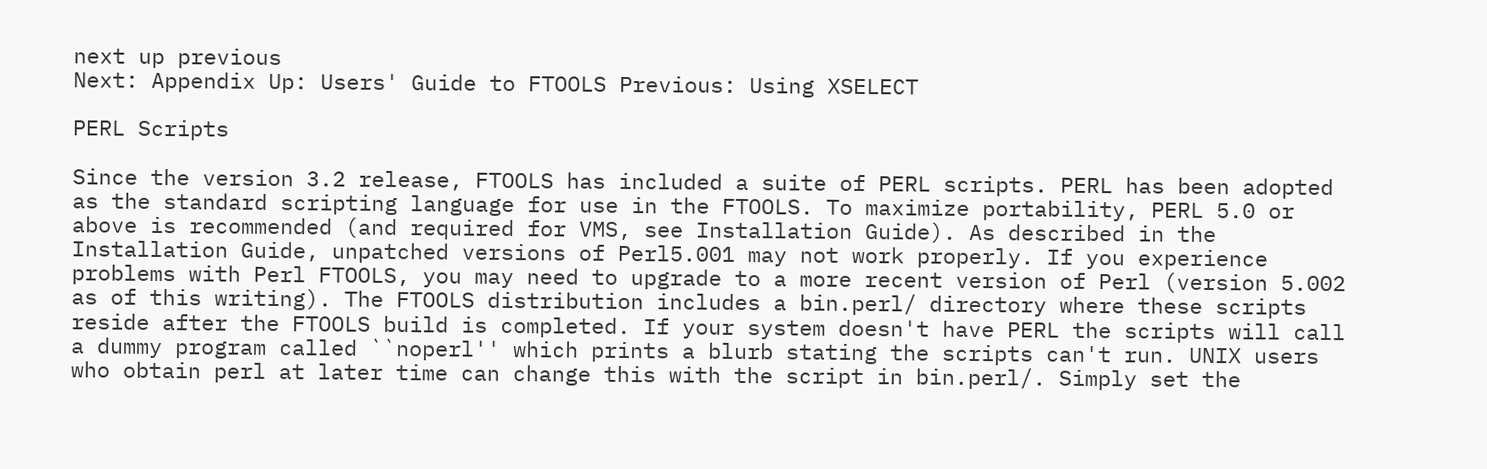next up previous
Next: Appendix Up: Users' Guide to FTOOLS Previous: Using XSELECT

PERL Scripts

Since the version 3.2 release, FTOOLS has included a suite of PERL scripts. PERL has been adopted as the standard scripting language for use in the FTOOLS. To maximize portability, PERL 5.0 or above is recommended (and required for VMS, see Installation Guide). As described in the Installation Guide, unpatched versions of Perl5.001 may not work properly. If you experience problems with Perl FTOOLS, you may need to upgrade to a more recent version of Perl (version 5.002 as of this writing). The FTOOLS distribution includes a bin.perl/ directory where these scripts reside after the FTOOLS build is completed. If your system doesn't have PERL the scripts will call a dummy program called ``noperl'' which prints a blurb stating the scripts can't run. UNIX users who obtain perl at later time can change this with the script in bin.perl/. Simply set the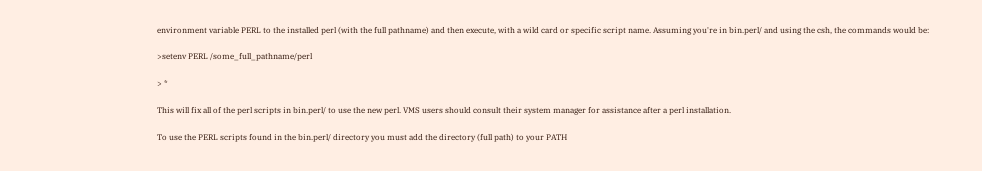environment variable PERL to the installed perl (with the full pathname) and then execute, with a wild card or specific script name. Assuming you're in bin.perl/ and using the csh, the commands would be:

>setenv PERL /some_full_pathname/perl

> *

This will fix all of the perl scripts in bin.perl/ to use the new perl. VMS users should consult their system manager for assistance after a perl installation.

To use the PERL scripts found in the bin.perl/ directory you must add the directory (full path) to your PATH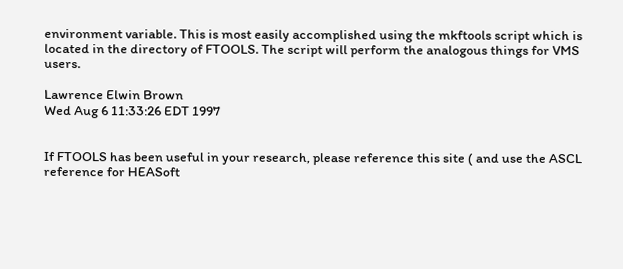environment variable. This is most easily accomplished using the mkftools script which is located in the directory of FTOOLS. The script will perform the analogous things for VMS users.

Lawrence Elwin Brown
Wed Aug 6 11:33:26 EDT 1997


If FTOOLS has been useful in your research, please reference this site ( and use the ASCL reference for HEASoft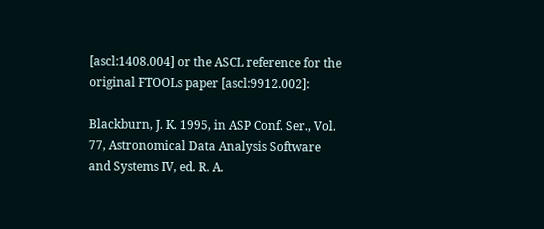[ascl:1408.004] or the ASCL reference for the original FTOOLs paper [ascl:9912.002]:

Blackburn, J. K. 1995, in ASP Conf. Ser., Vol. 77, Astronomical Data Analysis Software and Systems IV, ed. R. A.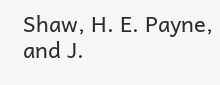Shaw, H. E. Payne, and J.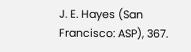J. E. Hayes (San Francisco: ASP), 367.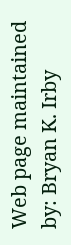Web page maintained by: Bryan K. Irby